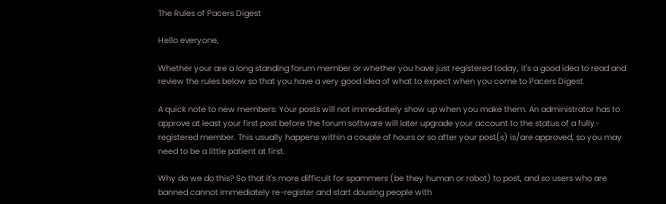The Rules of Pacers Digest

Hello everyone,

Whether your are a long standing forum member or whether you have just registered today, it's a good idea to read and review the rules below so that you have a very good idea of what to expect when you come to Pacers Digest.

A quick note to new members: Your posts will not immediately show up when you make them. An administrator has to approve at least your first post before the forum software will later upgrade your account to the status of a fully-registered member. This usually happens within a couple of hours or so after your post(s) is/are approved, so you may need to be a little patient at first.

Why do we do this? So that it's more difficult for spammers (be they human or robot) to post, and so users who are banned cannot immediately re-register and start dousing people with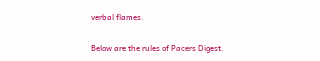verbal flames.

Below are the rules of Pacers Digest.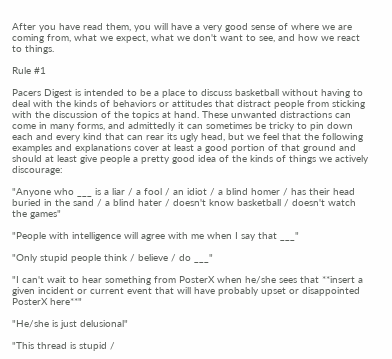After you have read them, you will have a very good sense of where we are coming from, what we expect, what we don't want to see, and how we react to things.

Rule #1

Pacers Digest is intended to be a place to discuss basketball without having to deal with the kinds of behaviors or attitudes that distract people from sticking with the discussion of the topics at hand. These unwanted distractions can come in many forms, and admittedly it can sometimes be tricky to pin down each and every kind that can rear its ugly head, but we feel that the following examples and explanations cover at least a good portion of that ground and should at least give people a pretty good idea of the kinds of things we actively discourage:

"Anyone who ___ is a liar / a fool / an idiot / a blind homer / has their head buried in the sand / a blind hater / doesn't know basketball / doesn't watch the games"

"People with intelligence will agree with me when I say that ___"

"Only stupid people think / believe / do ___"

"I can't wait to hear something from PosterX when he/she sees that **insert a given incident or current event that will have probably upset or disappointed PosterX here**"

"He/she is just delusional"

"This thread is stupid /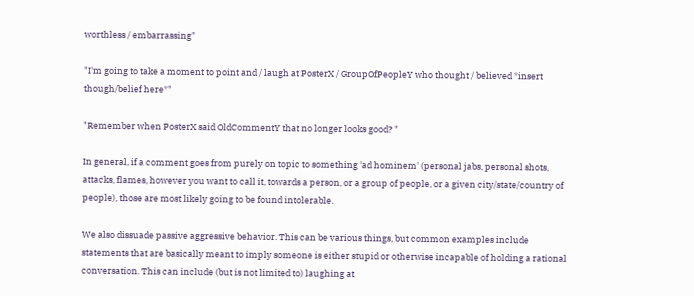worthless / embarrassing"

"I'm going to take a moment to point and / laugh at PosterX / GroupOfPeopleY who thought / believed *insert though/belief here*"

"Remember when PosterX said OldCommentY that no longer looks good? "

In general, if a comment goes from purely on topic to something 'ad hominem' (personal jabs, personal shots, attacks, flames, however you want to call it, towards a person, or a group of people, or a given city/state/country of people), those are most likely going to be found intolerable.

We also dissuade passive aggressive behavior. This can be various things, but common examples include statements that are basically meant to imply someone is either stupid or otherwise incapable of holding a rational conversation. This can include (but is not limited to) laughing at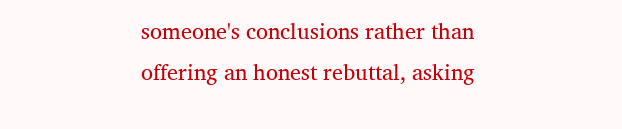someone's conclusions rather than offering an honest rebuttal, asking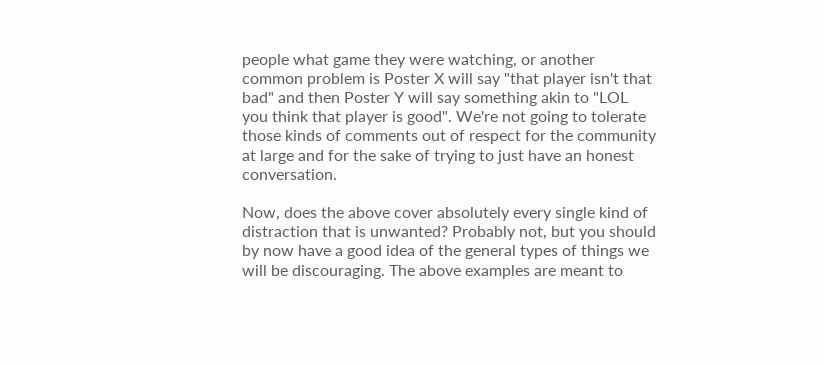people what game they were watching, or another common problem is Poster X will say "that player isn't that bad" and then Poster Y will say something akin to "LOL you think that player is good". We're not going to tolerate those kinds of comments out of respect for the community at large and for the sake of trying to just have an honest conversation.

Now, does the above cover absolutely every single kind of distraction that is unwanted? Probably not, but you should by now have a good idea of the general types of things we will be discouraging. The above examples are meant to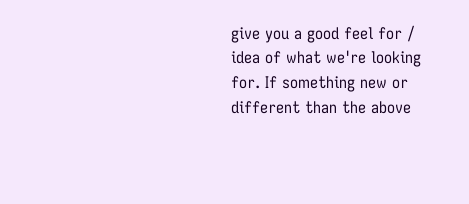give you a good feel for / idea of what we're looking for. If something new or different than the above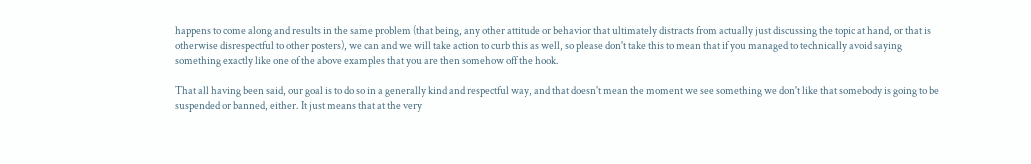happens to come along and results in the same problem (that being, any other attitude or behavior that ultimately distracts from actually just discussing the topic at hand, or that is otherwise disrespectful to other posters), we can and we will take action to curb this as well, so please don't take this to mean that if you managed to technically avoid saying something exactly like one of the above examples that you are then somehow off the hook.

That all having been said, our goal is to do so in a generally kind and respectful way, and that doesn't mean the moment we see something we don't like that somebody is going to be suspended or banned, either. It just means that at the very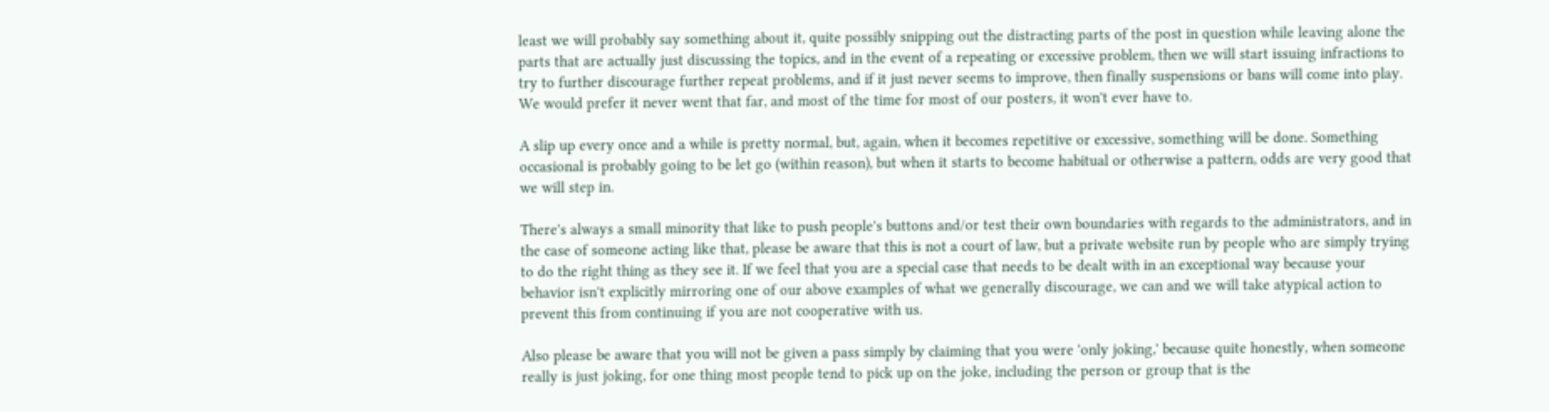least we will probably say something about it, quite possibly snipping out the distracting parts of the post in question while leaving alone the parts that are actually just discussing the topics, and in the event of a repeating or excessive problem, then we will start issuing infractions to try to further discourage further repeat problems, and if it just never seems to improve, then finally suspensions or bans will come into play. We would prefer it never went that far, and most of the time for most of our posters, it won't ever have to.

A slip up every once and a while is pretty normal, but, again, when it becomes repetitive or excessive, something will be done. Something occasional is probably going to be let go (within reason), but when it starts to become habitual or otherwise a pattern, odds are very good that we will step in.

There's always a small minority that like to push people's buttons and/or test their own boundaries with regards to the administrators, and in the case of someone acting like that, please be aware that this is not a court of law, but a private website run by people who are simply trying to do the right thing as they see it. If we feel that you are a special case that needs to be dealt with in an exceptional way because your behavior isn't explicitly mirroring one of our above examples of what we generally discourage, we can and we will take atypical action to prevent this from continuing if you are not cooperative with us.

Also please be aware that you will not be given a pass simply by claiming that you were 'only joking,' because quite honestly, when someone really is just joking, for one thing most people tend to pick up on the joke, including the person or group that is the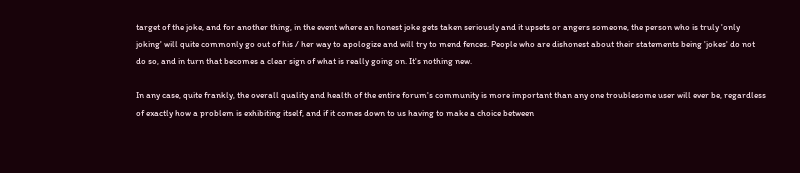target of the joke, and for another thing, in the event where an honest joke gets taken seriously and it upsets or angers someone, the person who is truly 'only joking' will quite commonly go out of his / her way to apologize and will try to mend fences. People who are dishonest about their statements being 'jokes' do not do so, and in turn that becomes a clear sign of what is really going on. It's nothing new.

In any case, quite frankly, the overall quality and health of the entire forum's community is more important than any one troublesome user will ever be, regardless of exactly how a problem is exhibiting itself, and if it comes down to us having to make a choice between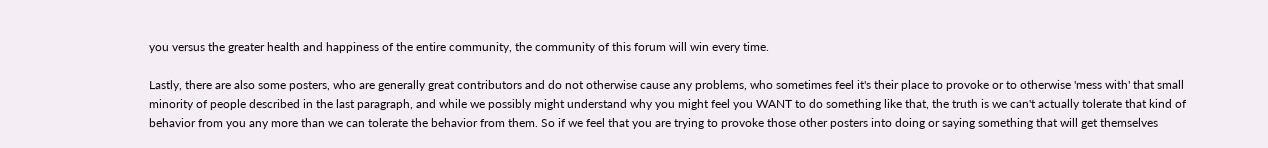you versus the greater health and happiness of the entire community, the community of this forum will win every time.

Lastly, there are also some posters, who are generally great contributors and do not otherwise cause any problems, who sometimes feel it's their place to provoke or to otherwise 'mess with' that small minority of people described in the last paragraph, and while we possibly might understand why you might feel you WANT to do something like that, the truth is we can't actually tolerate that kind of behavior from you any more than we can tolerate the behavior from them. So if we feel that you are trying to provoke those other posters into doing or saying something that will get themselves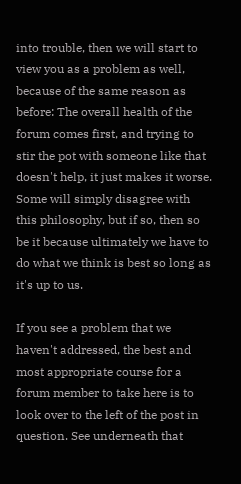into trouble, then we will start to view you as a problem as well, because of the same reason as before: The overall health of the forum comes first, and trying to stir the pot with someone like that doesn't help, it just makes it worse. Some will simply disagree with this philosophy, but if so, then so be it because ultimately we have to do what we think is best so long as it's up to us.

If you see a problem that we haven't addressed, the best and most appropriate course for a forum member to take here is to look over to the left of the post in question. See underneath that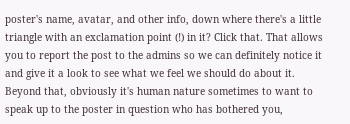poster's name, avatar, and other info, down where there's a little triangle with an exclamation point (!) in it? Click that. That allows you to report the post to the admins so we can definitely notice it and give it a look to see what we feel we should do about it. Beyond that, obviously it's human nature sometimes to want to speak up to the poster in question who has bothered you,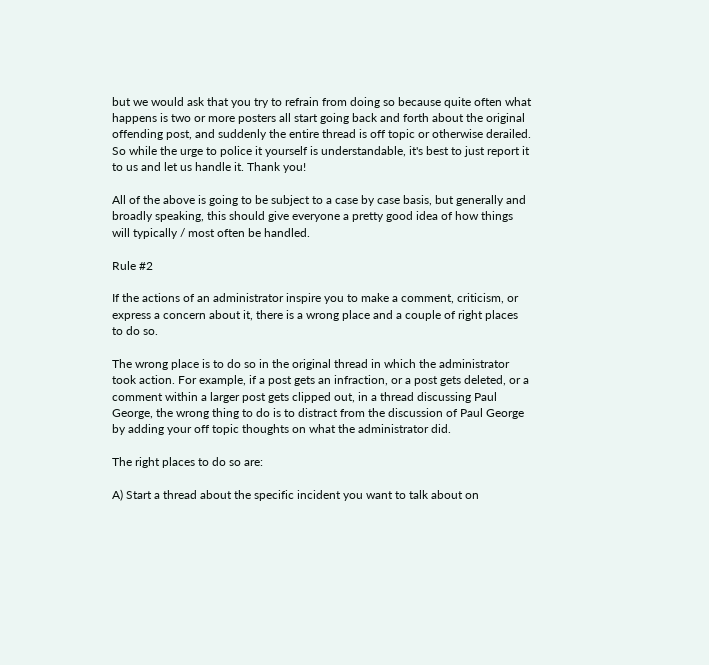but we would ask that you try to refrain from doing so because quite often what happens is two or more posters all start going back and forth about the original offending post, and suddenly the entire thread is off topic or otherwise derailed. So while the urge to police it yourself is understandable, it's best to just report it to us and let us handle it. Thank you!

All of the above is going to be subject to a case by case basis, but generally and broadly speaking, this should give everyone a pretty good idea of how things will typically / most often be handled.

Rule #2

If the actions of an administrator inspire you to make a comment, criticism, or express a concern about it, there is a wrong place and a couple of right places to do so.

The wrong place is to do so in the original thread in which the administrator took action. For example, if a post gets an infraction, or a post gets deleted, or a comment within a larger post gets clipped out, in a thread discussing Paul George, the wrong thing to do is to distract from the discussion of Paul George by adding your off topic thoughts on what the administrator did.

The right places to do so are:

A) Start a thread about the specific incident you want to talk about on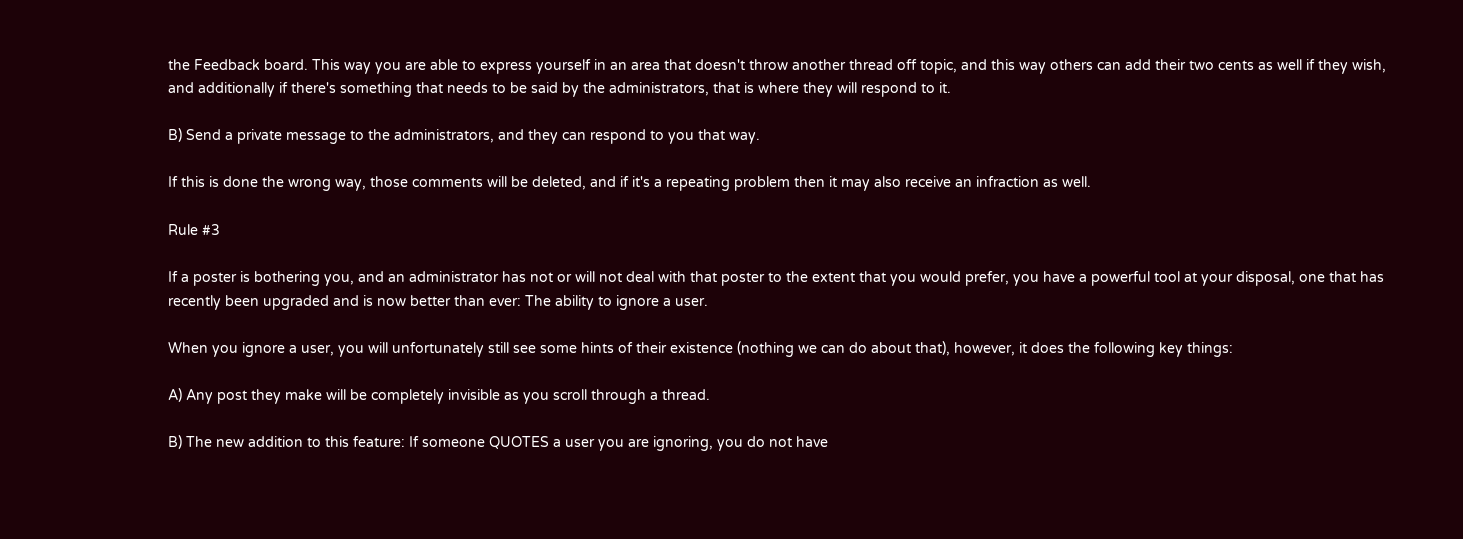the Feedback board. This way you are able to express yourself in an area that doesn't throw another thread off topic, and this way others can add their two cents as well if they wish, and additionally if there's something that needs to be said by the administrators, that is where they will respond to it.

B) Send a private message to the administrators, and they can respond to you that way.

If this is done the wrong way, those comments will be deleted, and if it's a repeating problem then it may also receive an infraction as well.

Rule #3

If a poster is bothering you, and an administrator has not or will not deal with that poster to the extent that you would prefer, you have a powerful tool at your disposal, one that has recently been upgraded and is now better than ever: The ability to ignore a user.

When you ignore a user, you will unfortunately still see some hints of their existence (nothing we can do about that), however, it does the following key things:

A) Any post they make will be completely invisible as you scroll through a thread.

B) The new addition to this feature: If someone QUOTES a user you are ignoring, you do not have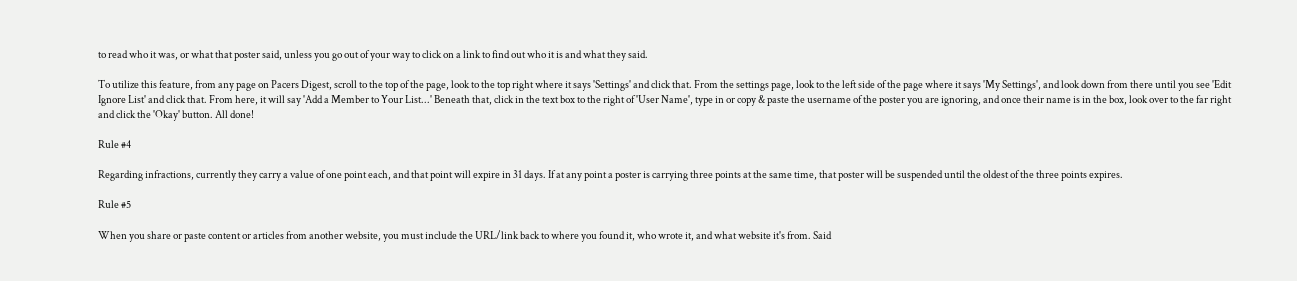to read who it was, or what that poster said, unless you go out of your way to click on a link to find out who it is and what they said.

To utilize this feature, from any page on Pacers Digest, scroll to the top of the page, look to the top right where it says 'Settings' and click that. From the settings page, look to the left side of the page where it says 'My Settings', and look down from there until you see 'Edit Ignore List' and click that. From here, it will say 'Add a Member to Your List...' Beneath that, click in the text box to the right of 'User Name', type in or copy & paste the username of the poster you are ignoring, and once their name is in the box, look over to the far right and click the 'Okay' button. All done!

Rule #4

Regarding infractions, currently they carry a value of one point each, and that point will expire in 31 days. If at any point a poster is carrying three points at the same time, that poster will be suspended until the oldest of the three points expires.

Rule #5

When you share or paste content or articles from another website, you must include the URL/link back to where you found it, who wrote it, and what website it's from. Said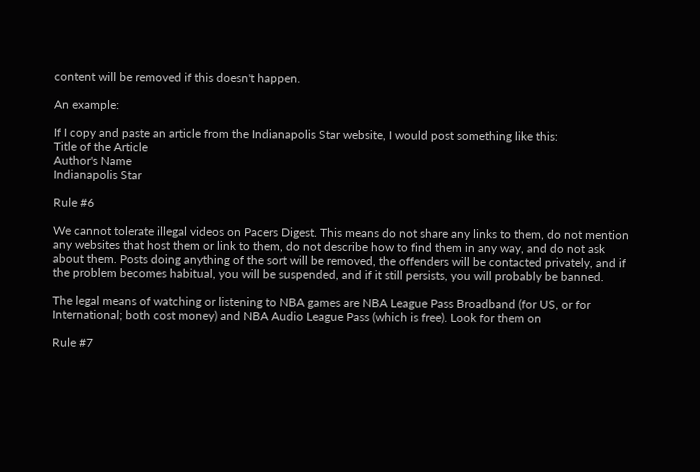content will be removed if this doesn't happen.

An example:

If I copy and paste an article from the Indianapolis Star website, I would post something like this:
Title of the Article
Author's Name
Indianapolis Star

Rule #6

We cannot tolerate illegal videos on Pacers Digest. This means do not share any links to them, do not mention any websites that host them or link to them, do not describe how to find them in any way, and do not ask about them. Posts doing anything of the sort will be removed, the offenders will be contacted privately, and if the problem becomes habitual, you will be suspended, and if it still persists, you will probably be banned.

The legal means of watching or listening to NBA games are NBA League Pass Broadband (for US, or for International; both cost money) and NBA Audio League Pass (which is free). Look for them on

Rule #7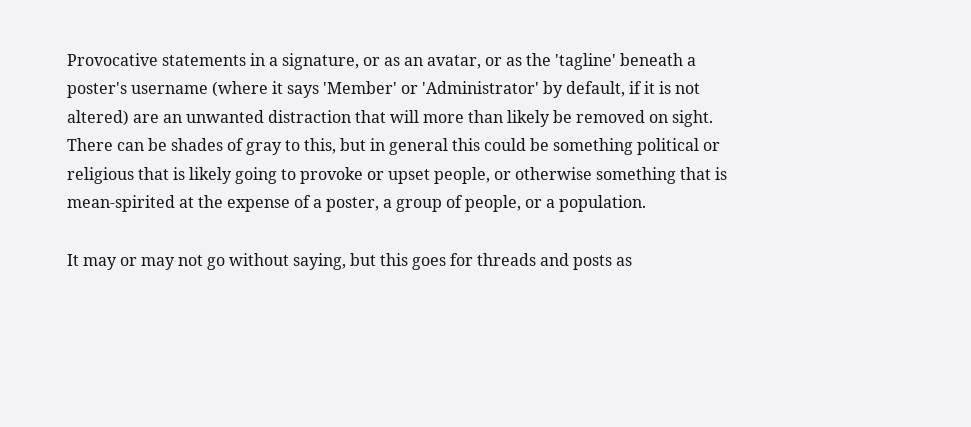Provocative statements in a signature, or as an avatar, or as the 'tagline' beneath a poster's username (where it says 'Member' or 'Administrator' by default, if it is not altered) are an unwanted distraction that will more than likely be removed on sight. There can be shades of gray to this, but in general this could be something political or religious that is likely going to provoke or upset people, or otherwise something that is mean-spirited at the expense of a poster, a group of people, or a population.

It may or may not go without saying, but this goes for threads and posts as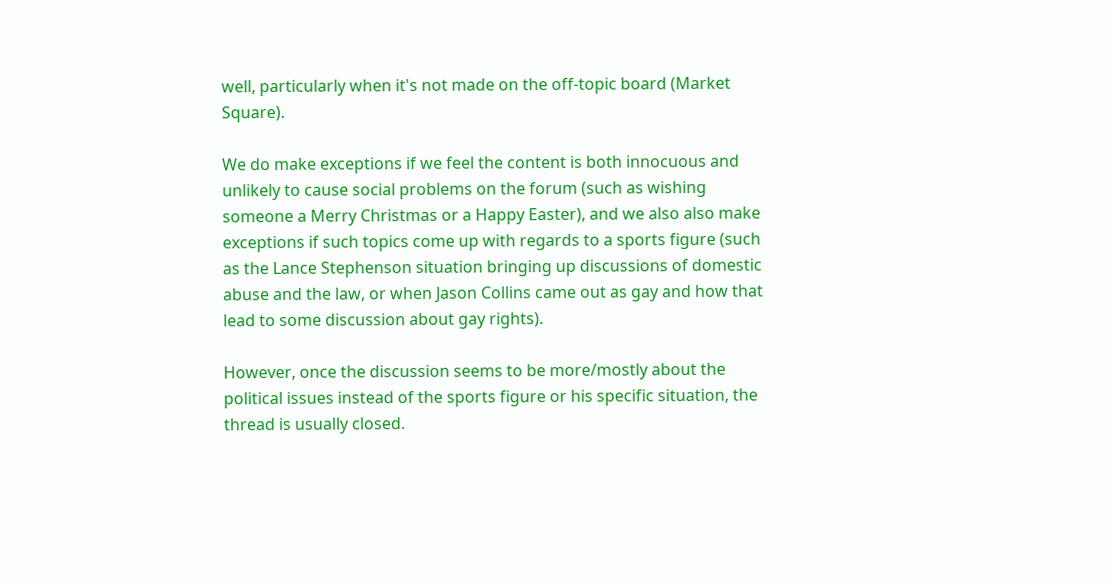well, particularly when it's not made on the off-topic board (Market Square).

We do make exceptions if we feel the content is both innocuous and unlikely to cause social problems on the forum (such as wishing someone a Merry Christmas or a Happy Easter), and we also also make exceptions if such topics come up with regards to a sports figure (such as the Lance Stephenson situation bringing up discussions of domestic abuse and the law, or when Jason Collins came out as gay and how that lead to some discussion about gay rights).

However, once the discussion seems to be more/mostly about the political issues instead of the sports figure or his specific situation, the thread is usually closed.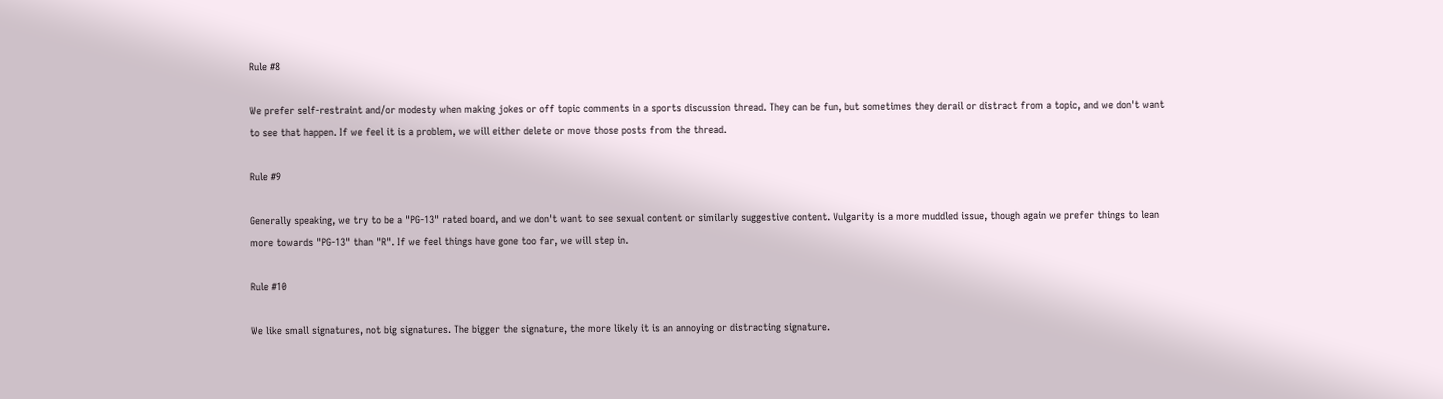Rule #8

We prefer self-restraint and/or modesty when making jokes or off topic comments in a sports discussion thread. They can be fun, but sometimes they derail or distract from a topic, and we don't want to see that happen. If we feel it is a problem, we will either delete or move those posts from the thread.

Rule #9

Generally speaking, we try to be a "PG-13" rated board, and we don't want to see sexual content or similarly suggestive content. Vulgarity is a more muddled issue, though again we prefer things to lean more towards "PG-13" than "R". If we feel things have gone too far, we will step in.

Rule #10

We like small signatures, not big signatures. The bigger the signature, the more likely it is an annoying or distracting signature.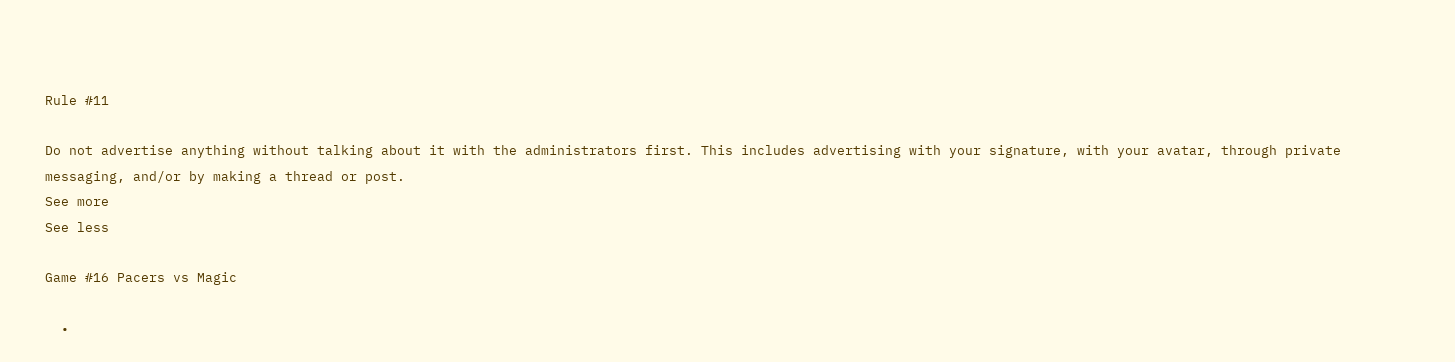Rule #11

Do not advertise anything without talking about it with the administrators first. This includes advertising with your signature, with your avatar, through private messaging, and/or by making a thread or post.
See more
See less

Game #16 Pacers vs Magic

  •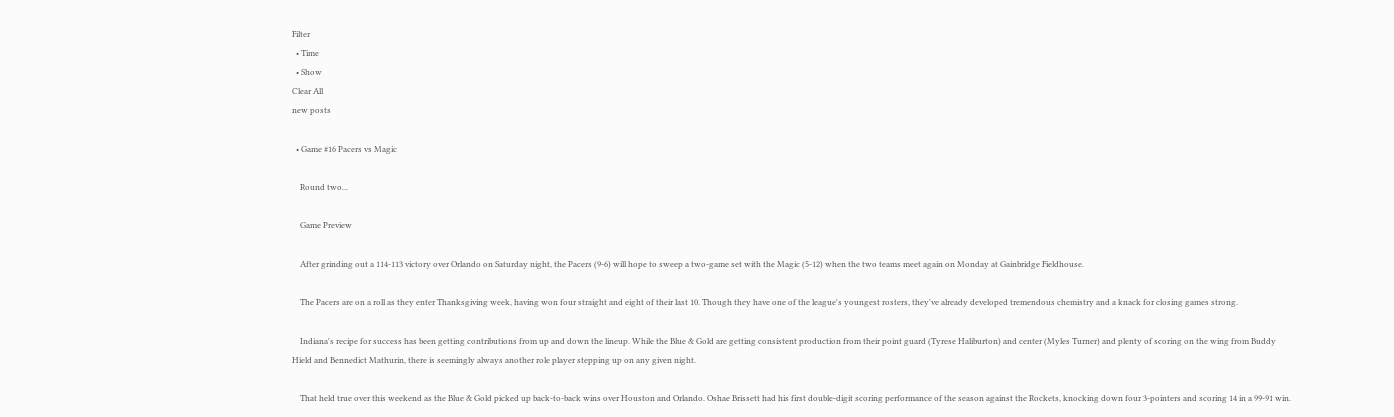Filter
  • Time
  • Show
Clear All
new posts

  • Game #16 Pacers vs Magic

    Round two...

    Game Preview

    After grinding out a 114-113 victory over Orlando on Saturday night, the Pacers (9-6) will hope to sweep a two-game set with the Magic (5-12) when the two teams meet again on Monday at Gainbridge Fieldhouse.

    The Pacers are on a roll as they enter Thanksgiving week, having won four straight and eight of their last 10. Though they have one of the league's youngest rosters, they've already developed tremendous chemistry and a knack for closing games strong.

    Indiana's recipe for success has been getting contributions from up and down the lineup. While the Blue & Gold are getting consistent production from their point guard (Tyrese Haliburton) and center (Myles Turner) and plenty of scoring on the wing from Buddy Hield and Bennedict Mathurin, there is seemingly always another role player stepping up on any given night.

    That held true over this weekend as the Blue & Gold picked up back-to-back wins over Houston and Orlando. Oshae Brissett had his first double-digit scoring performance of the season against the Rockets, knocking down four 3-pointers and scoring 14 in a 99-91 win.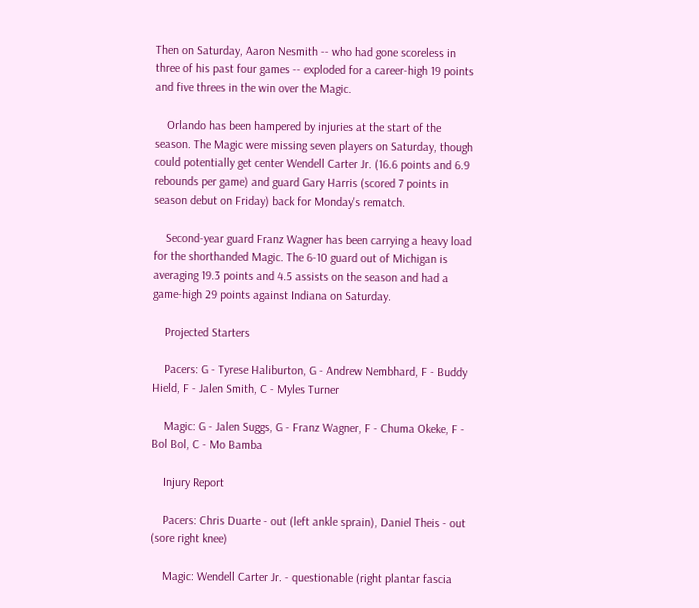Then on Saturday, Aaron Nesmith -- who had gone scoreless in three of his past four games -- exploded for a career-high 19 points and five threes in the win over the Magic.

    Orlando has been hampered by injuries at the start of the season. The Magic were missing seven players on Saturday, though could potentially get center Wendell Carter Jr. (16.6 points and 6.9 rebounds per game) and guard Gary Harris (scored 7 points in season debut on Friday) back for Monday's rematch.

    Second-year guard Franz Wagner has been carrying a heavy load for the shorthanded Magic. The 6-10 guard out of Michigan is averaging 19.3 points and 4.5 assists on the season and had a game-high 29 points against Indiana on Saturday.

    Projected Starters

    Pacers: G - Tyrese Haliburton, G - Andrew Nembhard, F - Buddy Hield, F - Jalen Smith, C - Myles Turner

    Magic: G - Jalen Suggs, G - Franz Wagner, F - Chuma Okeke, F - Bol Bol, C - Mo Bamba

    Injury Report

    Pacers: Chris Duarte - out (left ankle sprain), Daniel Theis - out (sore right knee)

    Magic: Wendell Carter Jr. - questionable (right plantar fascia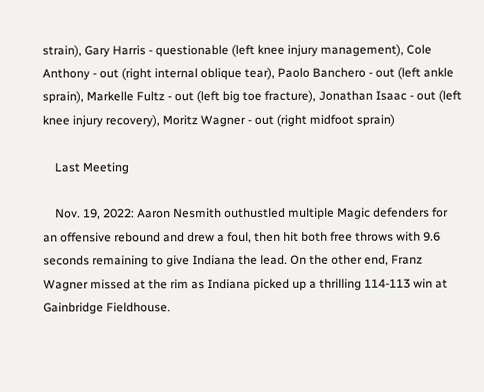strain), Gary Harris - questionable (left knee injury management), Cole Anthony - out (right internal oblique tear), Paolo Banchero - out (left ankle sprain), Markelle Fultz - out (left big toe fracture), Jonathan Isaac - out (left knee injury recovery), Moritz Wagner - out (right midfoot sprain)

    Last Meeting

    Nov. 19, 2022: Aaron Nesmith outhustled multiple Magic defenders for an offensive rebound and drew a foul, then hit both free throws with 9.6 seconds remaining to give Indiana the lead. On the other end, Franz Wagner missed at the rim as Indiana picked up a thrilling 114-113 win at Gainbridge Fieldhouse.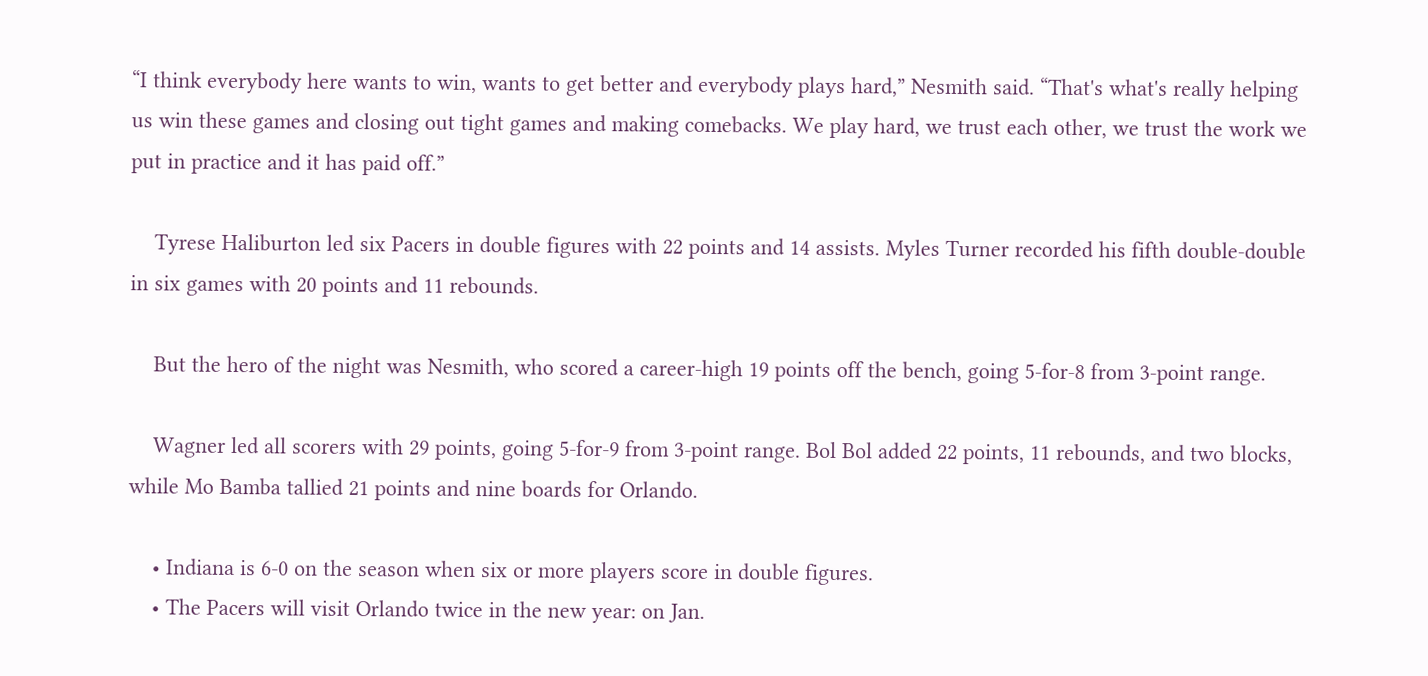“I think everybody here wants to win, wants to get better and everybody plays hard,” Nesmith said. “That's what's really helping us win these games and closing out tight games and making comebacks. We play hard, we trust each other, we trust the work we put in practice and it has paid off.”

    Tyrese Haliburton led six Pacers in double figures with 22 points and 14 assists. Myles Turner recorded his fifth double-double in six games with 20 points and 11 rebounds.

    But the hero of the night was Nesmith, who scored a career-high 19 points off the bench, going 5-for-8 from 3-point range.

    Wagner led all scorers with 29 points, going 5-for-9 from 3-point range. Bol Bol added 22 points, 11 rebounds, and two blocks, while Mo Bamba tallied 21 points and nine boards for Orlando.

    • Indiana is 6-0 on the season when six or more players score in double figures.
    • The Pacers will visit Orlando twice in the new year: on Jan.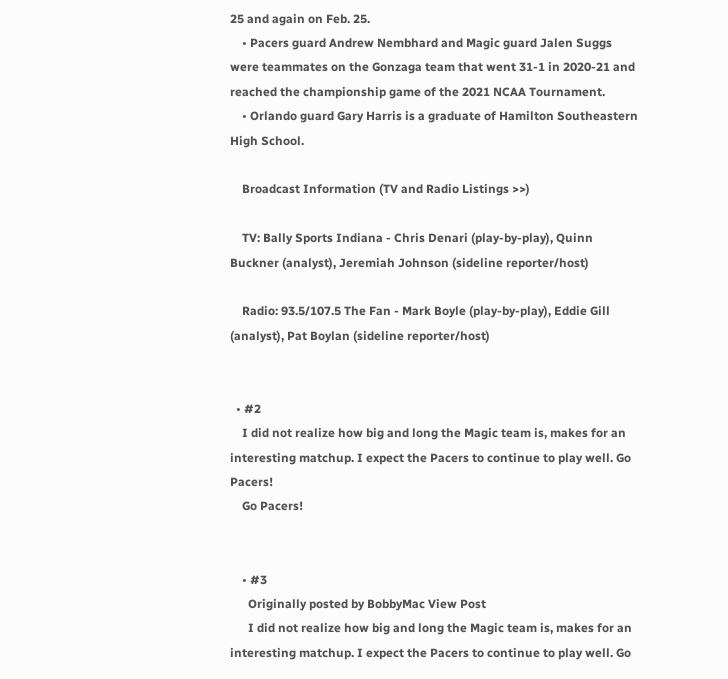25 and again on Feb. 25.
    • Pacers guard Andrew Nembhard and Magic guard Jalen Suggs were teammates on the Gonzaga team that went 31-1 in 2020-21 and reached the championship game of the 2021 NCAA Tournament.
    • Orlando guard Gary Harris is a graduate of Hamilton Southeastern High School.

    Broadcast Information (TV and Radio Listings >>)

    TV: Bally Sports Indiana - Chris Denari (play-by-play), Quinn Buckner (analyst), Jeremiah Johnson (sideline reporter/host)

    Radio: 93.5/107.5 The Fan - Mark Boyle (play-by-play), Eddie Gill (analyst), Pat Boylan (sideline reporter/host)


  • #2
    I did not realize how big and long the Magic team is, makes for an interesting matchup. I expect the Pacers to continue to play well. Go Pacers!
    Go Pacers!


    • #3
      Originally posted by BobbyMac View Post
      I did not realize how big and long the Magic team is, makes for an interesting matchup. I expect the Pacers to continue to play well. Go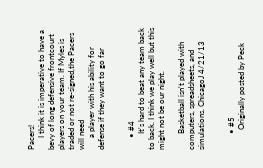Pacers!
      I think it is imperative to have a bevy of long defensive frontcourt players on your team. If Myles is traded or not re-signed,the Pacers will need
      a player with his ability for defense if they want to go far


      • #4
        It's hard to beat any team back to back. I think we play well but this might not be our night.

        Basketball isn't played with computers, spreadsheets, and simulations. ChicagoJ 4/21/13


        • #5
          Originally posted by Peck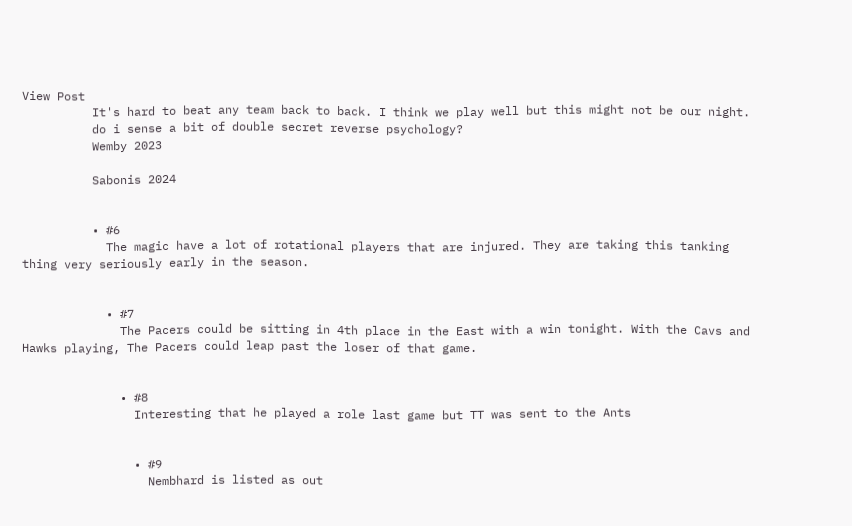View Post
          It's hard to beat any team back to back. I think we play well but this might not be our night.
          do i sense a bit of double secret reverse psychology?
          Wemby 2023

          Sabonis 2024


          • #6
            The magic have a lot of rotational players that are injured. They are taking this tanking thing very seriously early in the season.


            • #7
              The Pacers could be sitting in 4th place in the East with a win tonight. With the Cavs and Hawks playing, The Pacers could leap past the loser of that game.


              • #8
                Interesting that he played a role last game but TT was sent to the Ants


                • #9
                  Nembhard is listed as out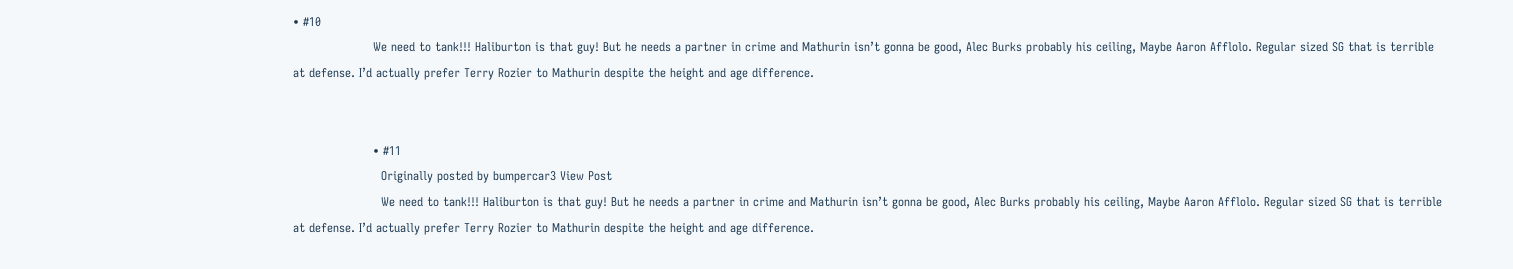• #10
                    We need to tank!!! Haliburton is that guy! But he needs a partner in crime and Mathurin isn’t gonna be good, Alec Burks probably his ceiling, Maybe Aaron Afflolo. Regular sized SG that is terrible at defense. I’d actually prefer Terry Rozier to Mathurin despite the height and age difference.


                    • #11
                      Originally posted by bumpercar3 View Post
                      We need to tank!!! Haliburton is that guy! But he needs a partner in crime and Mathurin isn’t gonna be good, Alec Burks probably his ceiling, Maybe Aaron Afflolo. Regular sized SG that is terrible at defense. I’d actually prefer Terry Rozier to Mathurin despite the height and age difference.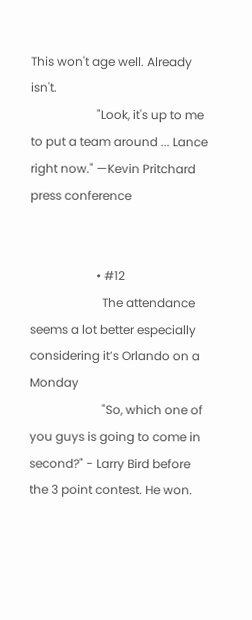This won't age well. Already isn't.
                      "Look, it's up to me to put a team around ... Lance right now." —Kevin Pritchard press conference


                      • #12
                        The attendance seems a lot better especially considering it’s Orlando on a Monday
                        "So, which one of you guys is going to come in second?" - Larry Bird before the 3 point contest. He won.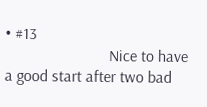• #13
                          Nice to have a good start after two bad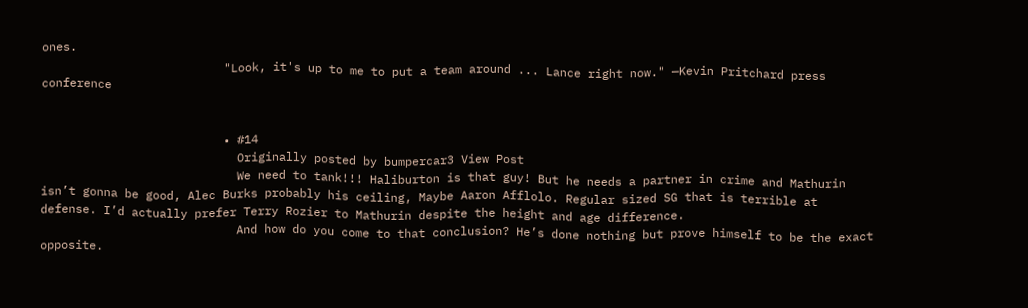ones.
                          "Look, it's up to me to put a team around ... Lance right now." —Kevin Pritchard press conference


                          • #14
                            Originally posted by bumpercar3 View Post
                            We need to tank!!! Haliburton is that guy! But he needs a partner in crime and Mathurin isn’t gonna be good, Alec Burks probably his ceiling, Maybe Aaron Afflolo. Regular sized SG that is terrible at defense. I’d actually prefer Terry Rozier to Mathurin despite the height and age difference.
                            And how do you come to that conclusion? He’s done nothing but prove himself to be the exact opposite.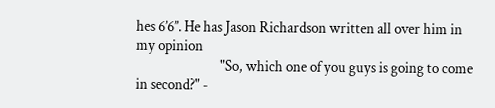hes 6’6’’. He has Jason Richardson written all over him in my opinion
                            "So, which one of you guys is going to come in second?" -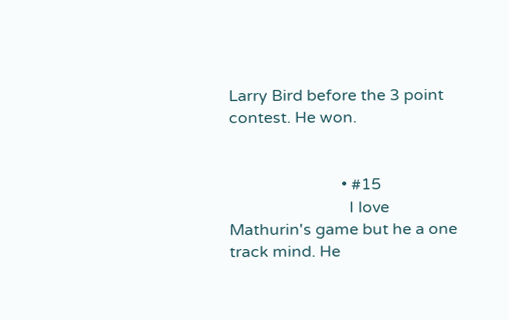Larry Bird before the 3 point contest. He won.


                            • #15
                              I love Mathurin's game but he a one track mind. He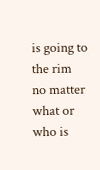is going to the rim no matter what or who is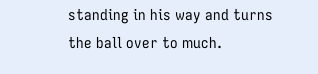standing in his way and turns the ball over to much.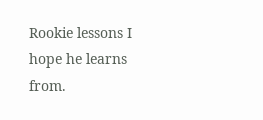Rookie lessons I hope he learns from.